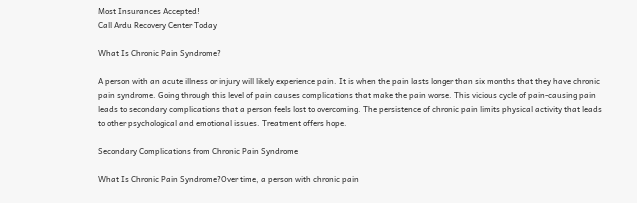Most Insurances Accepted!
Call Ardu Recovery Center Today

What Is Chronic Pain Syndrome?

A person with an acute illness or injury will likely experience pain. It is when the pain lasts longer than six months that they have chronic pain syndrome. Going through this level of pain causes complications that make the pain worse. This vicious cycle of pain-causing pain leads to secondary complications that a person feels lost to overcoming. The persistence of chronic pain limits physical activity that leads to other psychological and emotional issues. Treatment offers hope.

Secondary Complications from Chronic Pain Syndrome

What Is Chronic Pain Syndrome?Over time, a person with chronic pain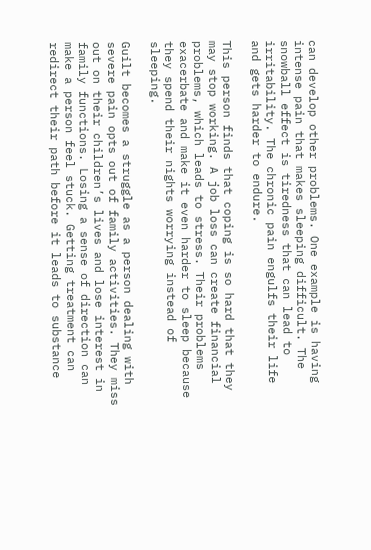can develop other problems. One example is having intense pain that makes sleeping difficult. The snowball effect is tiredness that can lead to irritability. The chronic pain engulfs their life and gets harder to endure.

This person finds that coping is so hard that they may stop working. A job loss can create financial problems, which leads to stress. Their problems exacerbate and make it even harder to sleep because they spend their nights worrying instead of sleeping.

Guilt becomes a struggle as a person dealing with severe pain opts out of family activities. They miss out on their children’s lives and lose interest in family functions. Losing a sense of direction can make a person feel stuck. Getting treatment can redirect their path before it leads to substance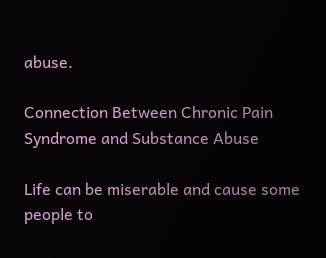abuse.

Connection Between Chronic Pain Syndrome and Substance Abuse

Life can be miserable and cause some people to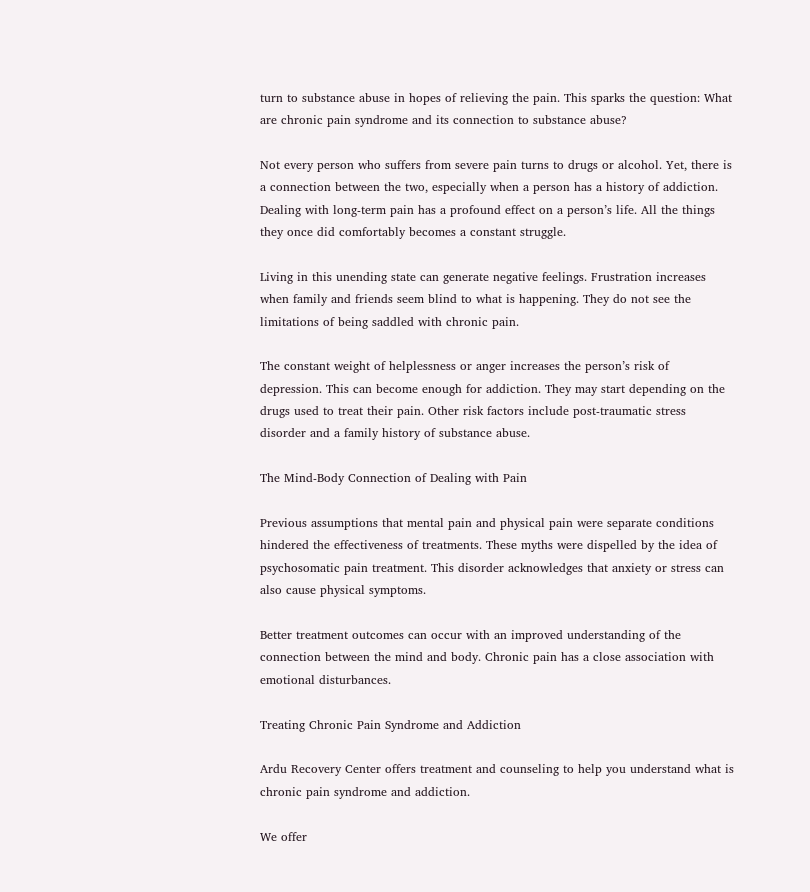turn to substance abuse in hopes of relieving the pain. This sparks the question: What are chronic pain syndrome and its connection to substance abuse?

Not every person who suffers from severe pain turns to drugs or alcohol. Yet, there is a connection between the two, especially when a person has a history of addiction. Dealing with long-term pain has a profound effect on a person’s life. All the things they once did comfortably becomes a constant struggle.

Living in this unending state can generate negative feelings. Frustration increases when family and friends seem blind to what is happening. They do not see the limitations of being saddled with chronic pain.

The constant weight of helplessness or anger increases the person’s risk of depression. This can become enough for addiction. They may start depending on the drugs used to treat their pain. Other risk factors include post-traumatic stress disorder and a family history of substance abuse.

The Mind-Body Connection of Dealing with Pain

Previous assumptions that mental pain and physical pain were separate conditions hindered the effectiveness of treatments. These myths were dispelled by the idea of psychosomatic pain treatment. This disorder acknowledges that anxiety or stress can also cause physical symptoms.

Better treatment outcomes can occur with an improved understanding of the connection between the mind and body. Chronic pain has a close association with emotional disturbances.

Treating Chronic Pain Syndrome and Addiction

Ardu Recovery Center offers treatment and counseling to help you understand what is chronic pain syndrome and addiction.

We offer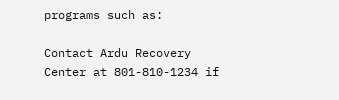programs such as:

Contact Ardu Recovery Center at 801-810-1234 if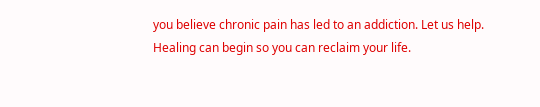you believe chronic pain has led to an addiction. Let us help. Healing can begin so you can reclaim your life.